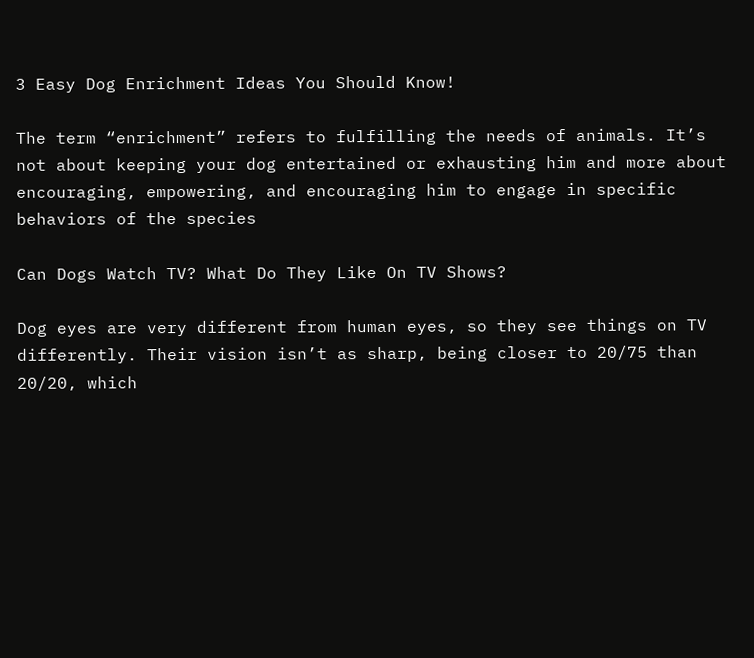3 Easy Dog Enrichment Ideas You Should Know!

The term “enrichment” refers to fulfilling the needs of animals. It’s not about keeping your dog entertained or exhausting him and more about encouraging, empowering, and encouraging him to engage in specific behaviors of the species

Can Dogs Watch TV? What Do They Like On TV Shows?

Dog eyes are very different from human eyes, so they see things on TV differently. Their vision isn’t as sharp, being closer to 20/75 than 20/20, which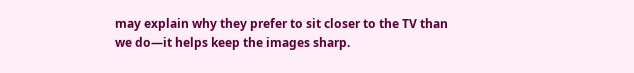may explain why they prefer to sit closer to the TV than we do—it helps keep the images sharp.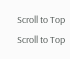Scroll to Top
Scroll to Top